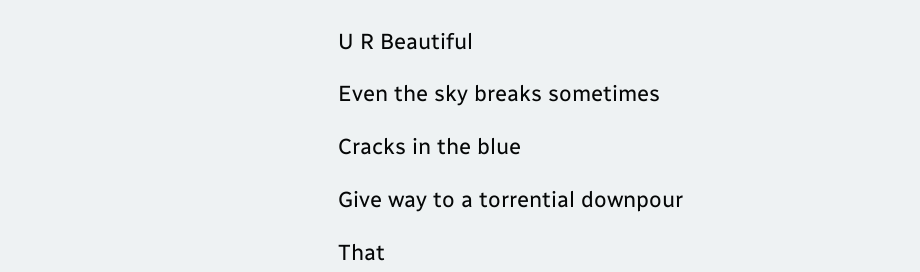U R Beautiful

Even the sky breaks sometimes

Cracks in the blue

Give way to a torrential downpour

That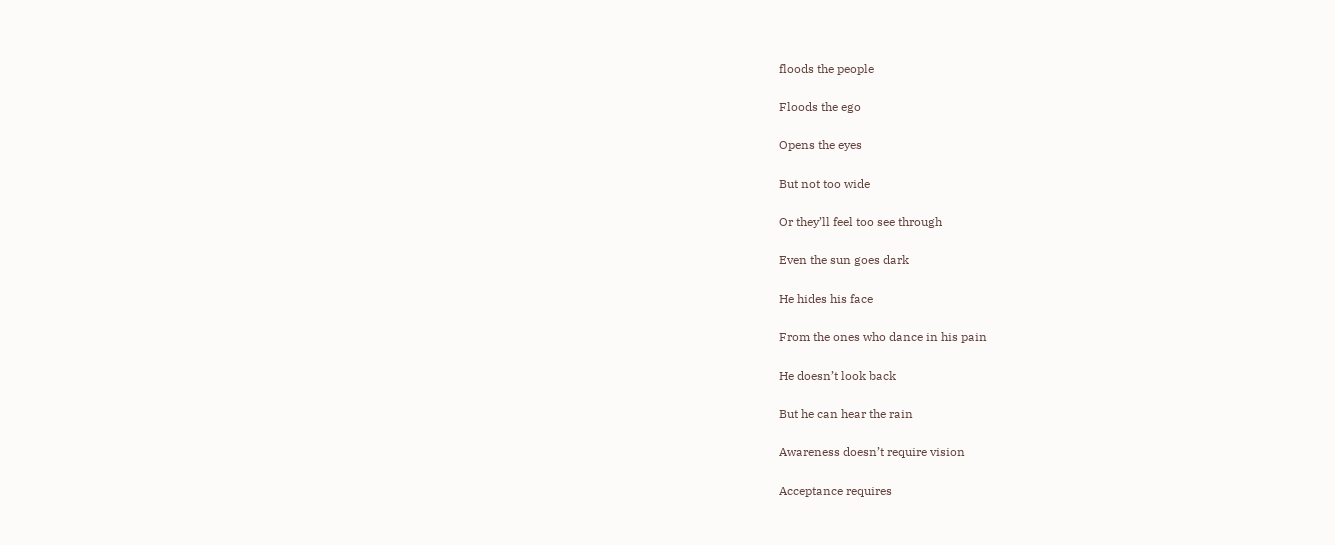floods the people

Floods the ego

Opens the eyes

But not too wide

Or they’ll feel too see through

Even the sun goes dark

He hides his face

From the ones who dance in his pain

He doesn’t look back

But he can hear the rain

Awareness doesn’t require vision

Acceptance requires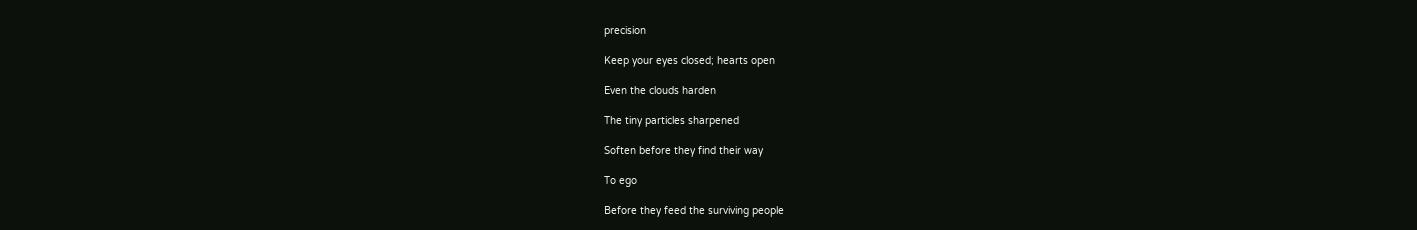precision

Keep your eyes closed; hearts open

Even the clouds harden

The tiny particles sharpened

Soften before they find their way

To ego

Before they feed the surviving people